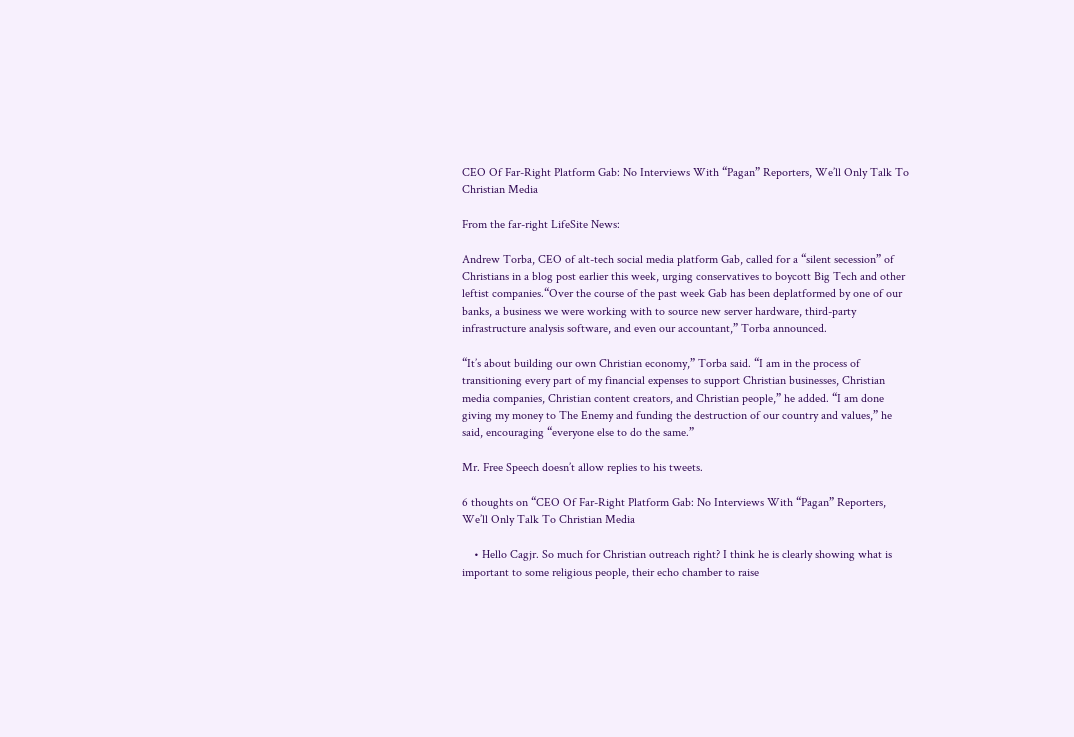CEO Of Far-Right Platform Gab: No Interviews With “Pagan” Reporters, We’ll Only Talk To Christian Media

From the far-right LifeSite News:

Andrew Torba, CEO of alt-tech social media platform Gab, called for a “silent secession” of Christians in a blog post earlier this week, urging conservatives to boycott Big Tech and other leftist companies.“Over the course of the past week Gab has been deplatformed by one of our banks, a business we were working with to source new server hardware, third-party infrastructure analysis software, and even our accountant,” Torba announced.

“It’s about building our own Christian economy,” Torba said. “I am in the process of transitioning every part of my financial expenses to support Christian businesses, Christian media companies, Christian content creators, and Christian people,” he added. “I am done giving my money to The Enemy and funding the destruction of our country and values,” he said, encouraging “everyone else to do the same.”

Mr. Free Speech doesn’t allow replies to his tweets.

6 thoughts on “CEO Of Far-Right Platform Gab: No Interviews With “Pagan” Reporters, We’ll Only Talk To Christian Media

    • Hello Cagjr. So much for Christian outreach right? I think he is clearly showing what is important to some religious people, their echo chamber to raise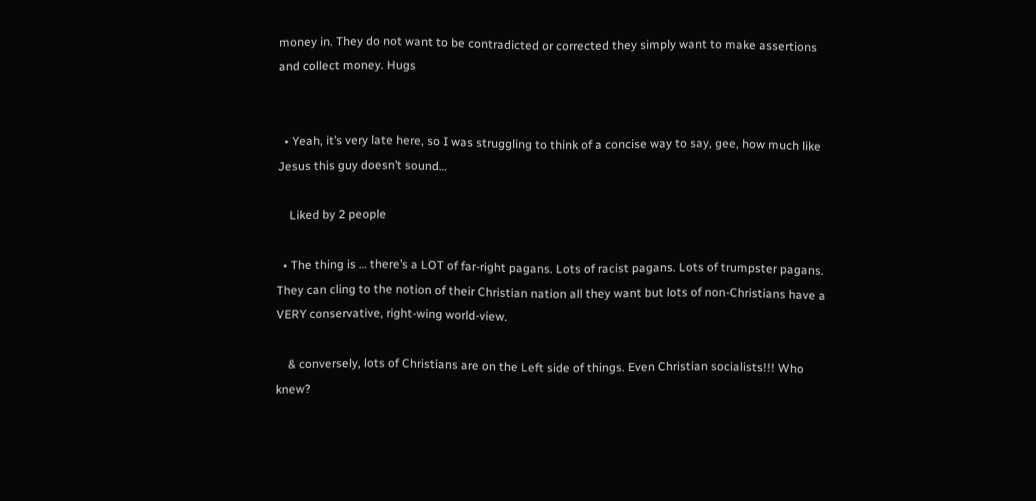money in. They do not want to be contradicted or corrected they simply want to make assertions and collect money. Hugs


  • Yeah, it’s very late here, so I was struggling to think of a concise way to say, gee, how much like Jesus this guy doesn’t sound…

    Liked by 2 people

  • The thing is … there’s a LOT of far-right pagans. Lots of racist pagans. Lots of trumpster pagans. They can cling to the notion of their Christian nation all they want but lots of non-Christians have a VERY conservative, right-wing world-view.

    & conversely, lots of Christians are on the Left side of things. Even Christian socialists!!! Who knew?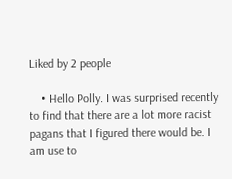Liked by 2 people

    • Hello Polly. I was surprised recently to find that there are a lot more racist pagans that I figured there would be. I am use to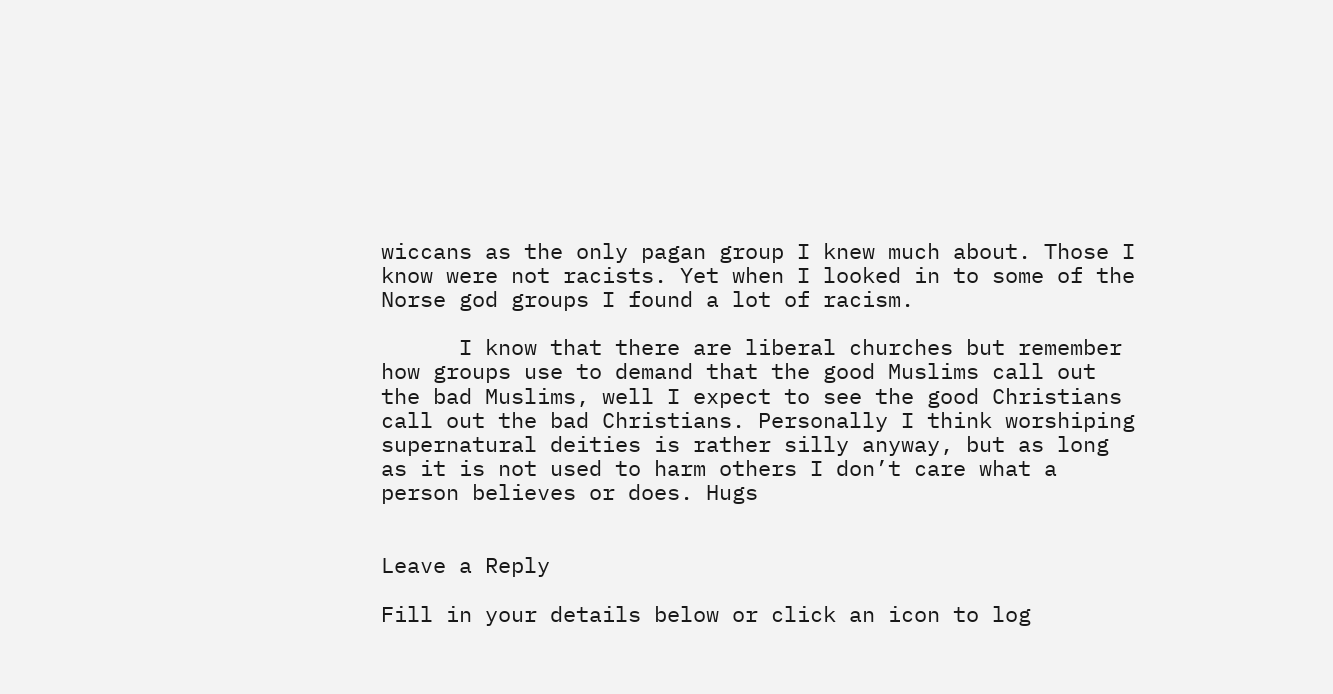wiccans as the only pagan group I knew much about. Those I know were not racists. Yet when I looked in to some of the Norse god groups I found a lot of racism.

      I know that there are liberal churches but remember how groups use to demand that the good Muslims call out the bad Muslims, well I expect to see the good Christians call out the bad Christians. Personally I think worshiping supernatural deities is rather silly anyway, but as long as it is not used to harm others I don’t care what a person believes or does. Hugs


Leave a Reply

Fill in your details below or click an icon to log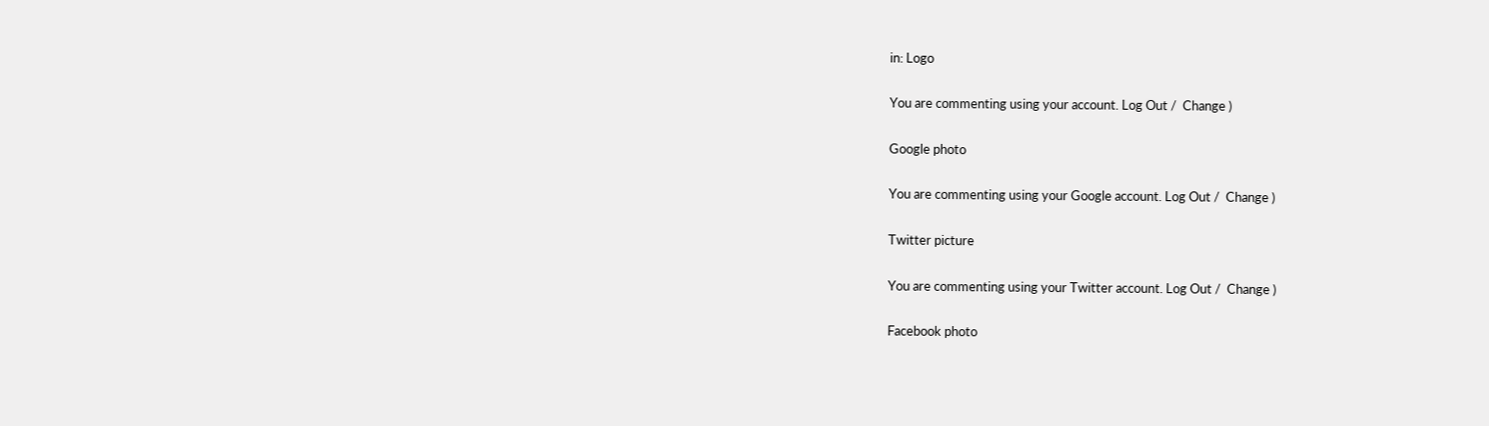in: Logo

You are commenting using your account. Log Out /  Change )

Google photo

You are commenting using your Google account. Log Out /  Change )

Twitter picture

You are commenting using your Twitter account. Log Out /  Change )

Facebook photo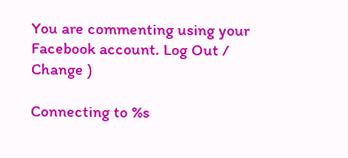You are commenting using your Facebook account. Log Out /  Change )

Connecting to %s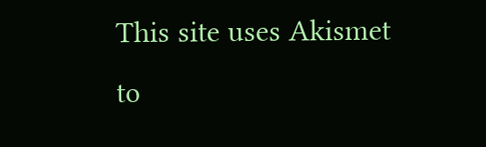This site uses Akismet to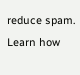reduce spam. Learn how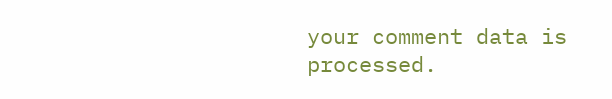your comment data is processed.